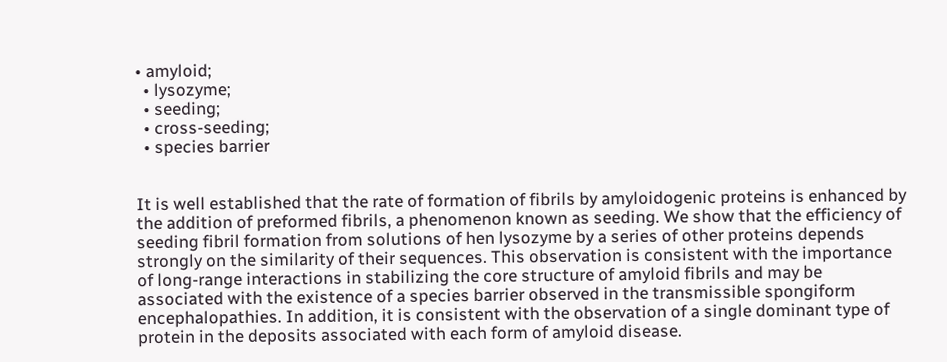• amyloid;
  • lysozyme;
  • seeding;
  • cross-seeding;
  • species barrier


It is well established that the rate of formation of fibrils by amyloidogenic proteins is enhanced by the addition of preformed fibrils, a phenomenon known as seeding. We show that the efficiency of seeding fibril formation from solutions of hen lysozyme by a series of other proteins depends strongly on the similarity of their sequences. This observation is consistent with the importance of long-range interactions in stabilizing the core structure of amyloid fibrils and may be associated with the existence of a species barrier observed in the transmissible spongiform encephalopathies. In addition, it is consistent with the observation of a single dominant type of protein in the deposits associated with each form of amyloid disease.